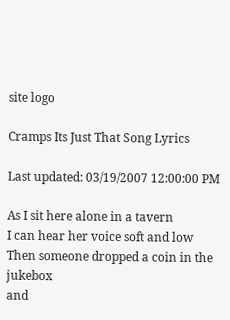site logo

Cramps Its Just That Song Lyrics

Last updated: 03/19/2007 12:00:00 PM

As I sit here alone in a tavern
I can hear her voice soft and low
Then someone dropped a coin in the jukebox
and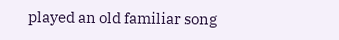played an old familiar song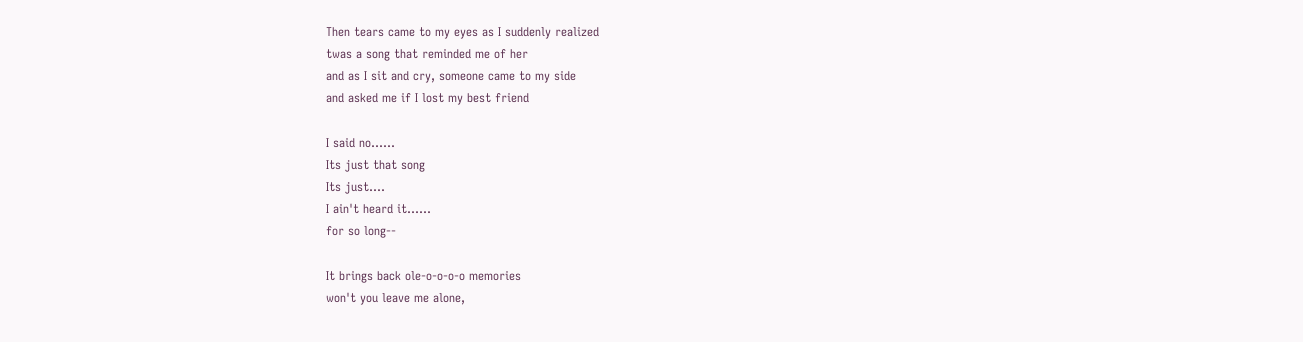Then tears came to my eyes as I suddenly realized
twas a song that reminded me of her
and as I sit and cry, someone came to my side
and asked me if I lost my best friend

I said no......
Its just that song
Its just....
I ain't heard it......
for so long--

It brings back ole-o-o-o-o memories
won't you leave me alone,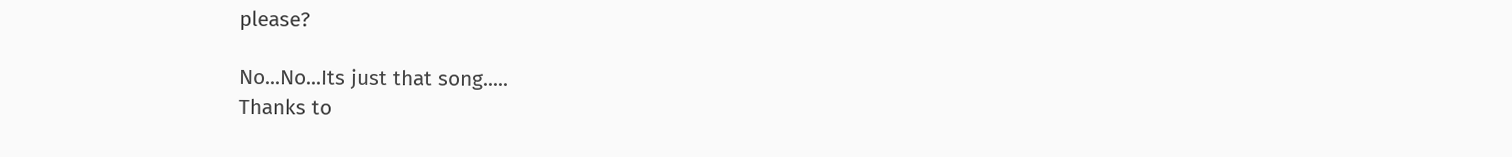please?

No...No...Its just that song.....
Thanks to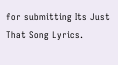for submitting Its Just That Song Lyrics.